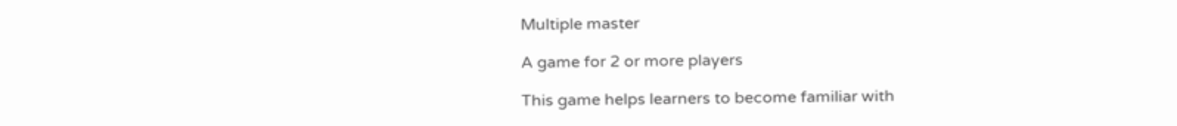Multiple master

A game for 2 or more players

This game helps learners to become familiar with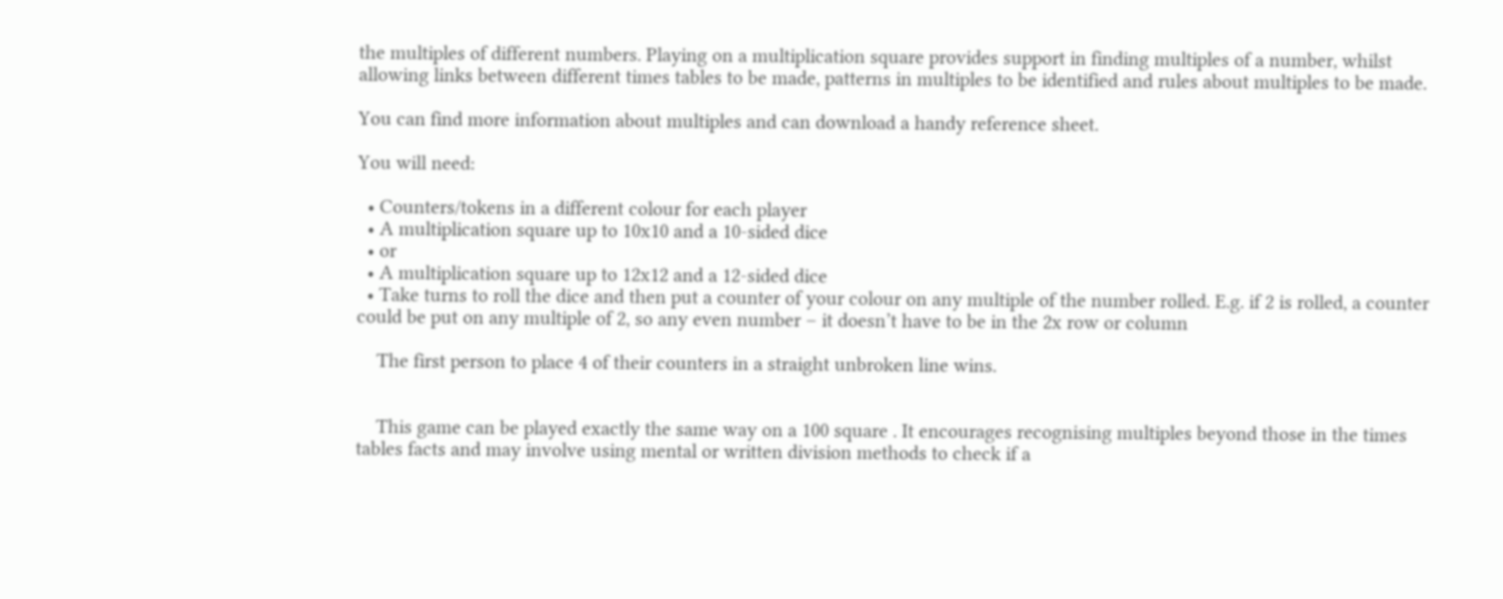the multiples of different numbers. Playing on a multiplication square provides support in finding multiples of a number, whilst allowing links between different times tables to be made, patterns in multiples to be identified and rules about multiples to be made.

You can find more information about multiples and can download a handy reference sheet.

You will need:

  • Counters/tokens in a different colour for each player
  • A multiplication square up to 10x10 and a 10-sided dice
  • or
  • A multiplication square up to 12x12 and a 12-sided dice
  • Take turns to roll the dice and then put a counter of your colour on any multiple of the number rolled. E.g. if 2 is rolled, a counter could be put on any multiple of 2, so any even number – it doesn’t have to be in the 2x row or column

    The first person to place 4 of their counters in a straight unbroken line wins.


    This game can be played exactly the same way on a 100 square . It encourages recognising multiples beyond those in the times tables facts and may involve using mental or written division methods to check if a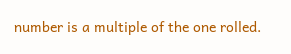number is a multiple of the one rolled.